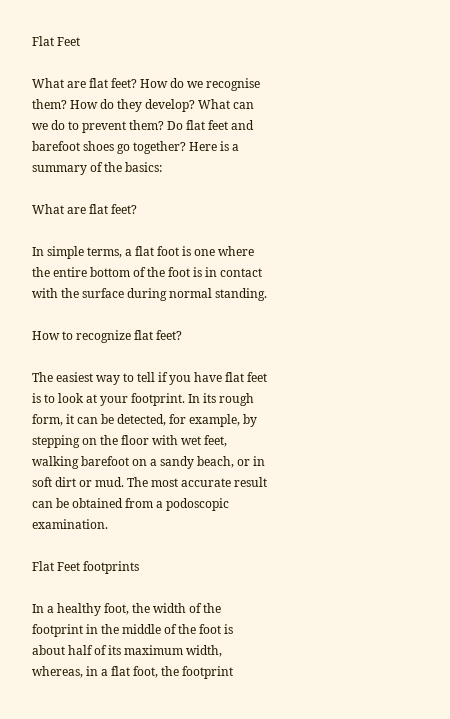Flat Feet

What are flat feet? How do we recognise them? How do they develop? What can we do to prevent them? Do flat feet and barefoot shoes go together? Here is a summary of the basics:

What are flat feet?

In simple terms, a flat foot is one where the entire bottom of the foot is in contact with the surface during normal standing.

How to recognize flat feet?

The easiest way to tell if you have flat feet is to look at your footprint. In its rough form, it can be detected, for example, by stepping on the floor with wet feet, walking barefoot on a sandy beach, or in soft dirt or mud. The most accurate result can be obtained from a podoscopic examination.

Flat Feet footprints

In a healthy foot, the width of the footprint in the middle of the foot is about half of its maximum width, whereas, in a flat foot, the footprint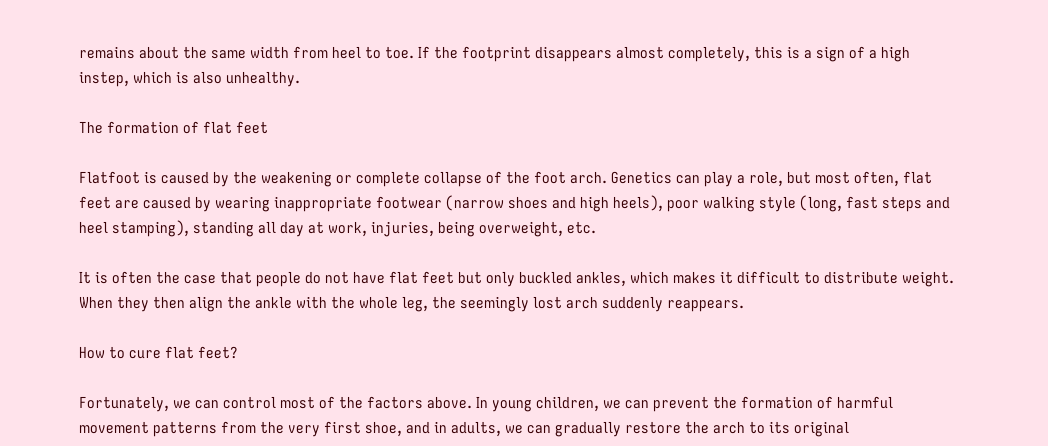remains about the same width from heel to toe. If the footprint disappears almost completely, this is a sign of a high instep, which is also unhealthy.

The formation of flat feet

Flatfoot is caused by the weakening or complete collapse of the foot arch. Genetics can play a role, but most often, flat feet are caused by wearing inappropriate footwear (narrow shoes and high heels), poor walking style (long, fast steps and heel stamping), standing all day at work, injuries, being overweight, etc.

It is often the case that people do not have flat feet but only buckled ankles, which makes it difficult to distribute weight. When they then align the ankle with the whole leg, the seemingly lost arch suddenly reappears.

How to cure flat feet?

Fortunately, we can control most of the factors above. In young children, we can prevent the formation of harmful movement patterns from the very first shoe, and in adults, we can gradually restore the arch to its original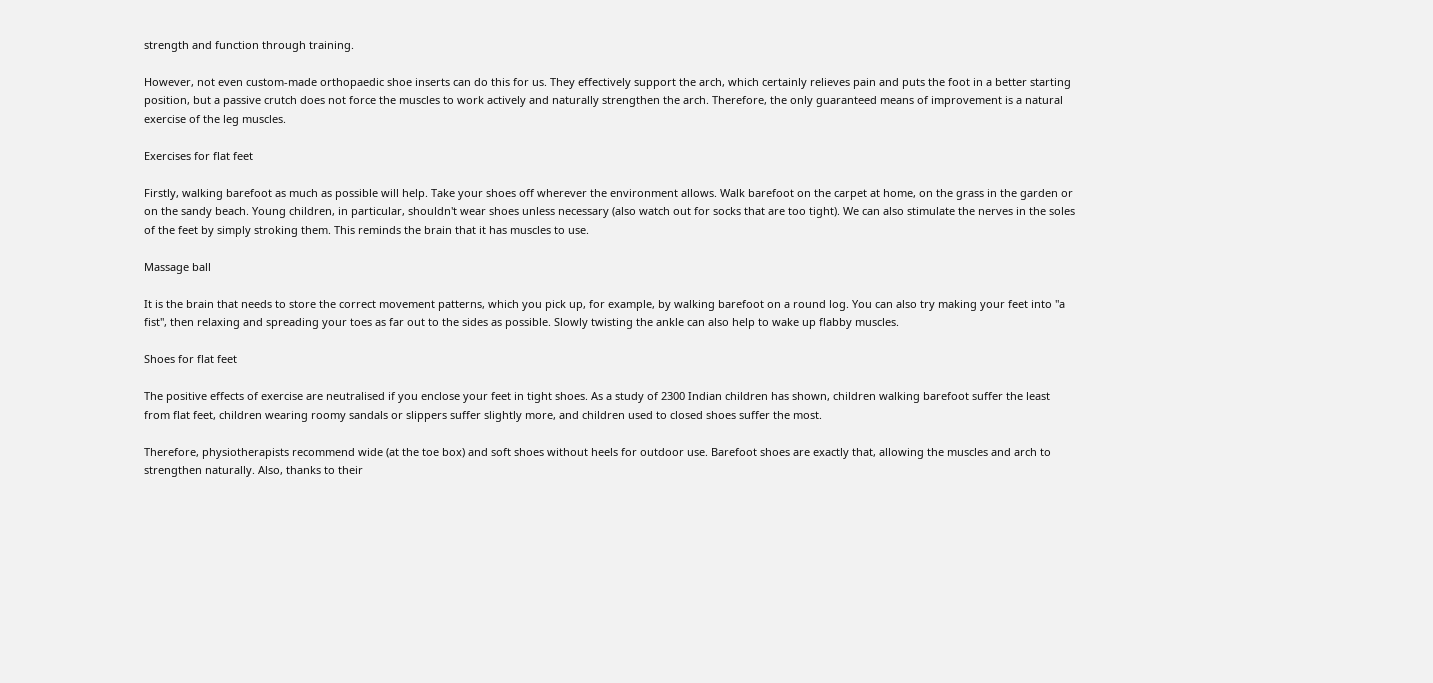strength and function through training.

However, not even custom-made orthopaedic shoe inserts can do this for us. They effectively support the arch, which certainly relieves pain and puts the foot in a better starting position, but a passive crutch does not force the muscles to work actively and naturally strengthen the arch. Therefore, the only guaranteed means of improvement is a natural exercise of the leg muscles.

Exercises for flat feet

Firstly, walking barefoot as much as possible will help. Take your shoes off wherever the environment allows. Walk barefoot on the carpet at home, on the grass in the garden or on the sandy beach. Young children, in particular, shouldn't wear shoes unless necessary (also watch out for socks that are too tight). We can also stimulate the nerves in the soles of the feet by simply stroking them. This reminds the brain that it has muscles to use.

Massage ball

It is the brain that needs to store the correct movement patterns, which you pick up, for example, by walking barefoot on a round log. You can also try making your feet into "a fist", then relaxing and spreading your toes as far out to the sides as possible. Slowly twisting the ankle can also help to wake up flabby muscles.

Shoes for flat feet

The positive effects of exercise are neutralised if you enclose your feet in tight shoes. As a study of 2300 Indian children has shown, children walking barefoot suffer the least from flat feet, children wearing roomy sandals or slippers suffer slightly more, and children used to closed shoes suffer the most.

Therefore, physiotherapists recommend wide (at the toe box) and soft shoes without heels for outdoor use. Barefoot shoes are exactly that, allowing the muscles and arch to strengthen naturally. Also, thanks to their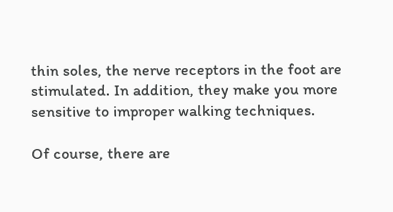thin soles, the nerve receptors in the foot are stimulated. In addition, they make you more sensitive to improper walking techniques.

Of course, there are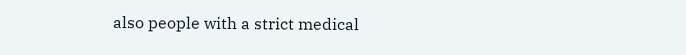also people with a strict medical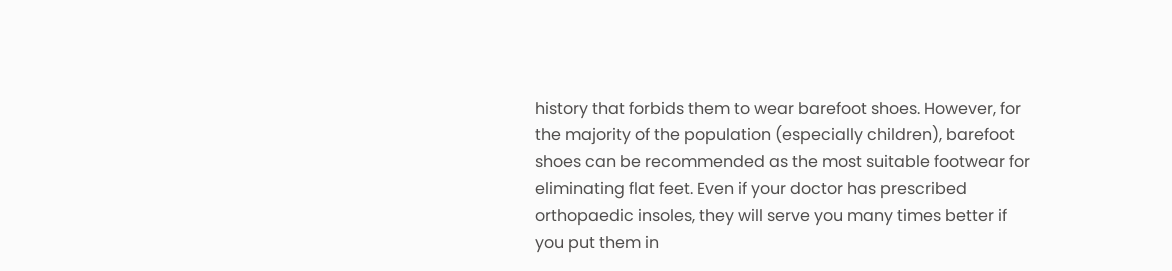history that forbids them to wear barefoot shoes. However, for the majority of the population (especially children), barefoot shoes can be recommended as the most suitable footwear for eliminating flat feet. Even if your doctor has prescribed orthopaedic insoles, they will serve you many times better if you put them in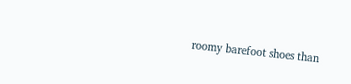roomy barefoot shoes than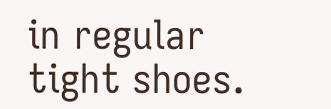in regular tight shoes.